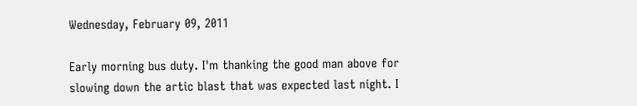Wednesday, February 09, 2011

Early morning bus duty. I'm thanking the good man above for slowing down the artic blast that was expected last night. I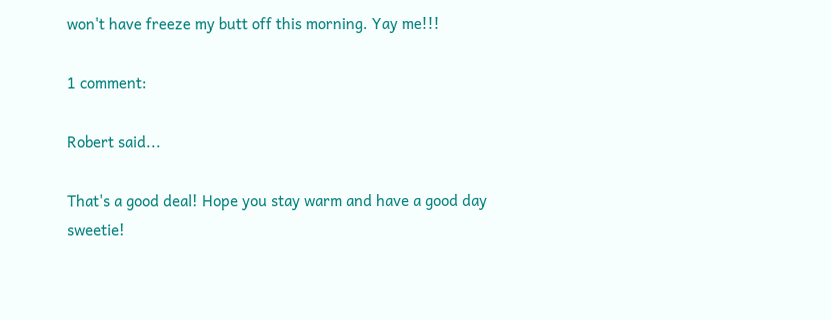won't have freeze my butt off this morning. Yay me!!!

1 comment:

Robert said...

That's a good deal! Hope you stay warm and have a good day sweetie!